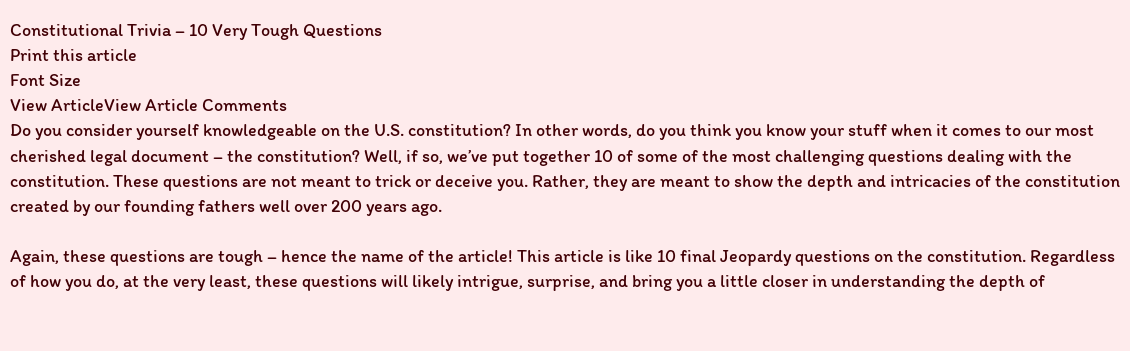Constitutional Trivia – 10 Very Tough Questions
Print this article
Font Size
View ArticleView Article Comments
Do you consider yourself knowledgeable on the U.S. constitution? In other words, do you think you know your stuff when it comes to our most cherished legal document – the constitution? Well, if so, we’ve put together 10 of some of the most challenging questions dealing with the constitution. These questions are not meant to trick or deceive you. Rather, they are meant to show the depth and intricacies of the constitution created by our founding fathers well over 200 years ago.

Again, these questions are tough – hence the name of the article! This article is like 10 final Jeopardy questions on the constitution. Regardless of how you do, at the very least, these questions will likely intrigue, surprise, and bring you a little closer in understanding the depth of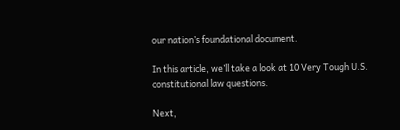our nation’s foundational document.

In this article, we’ll take a look at 10 Very Tough U.S. constitutional law questions.

Next,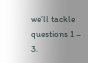we’ll tackle questions 1 – 3.